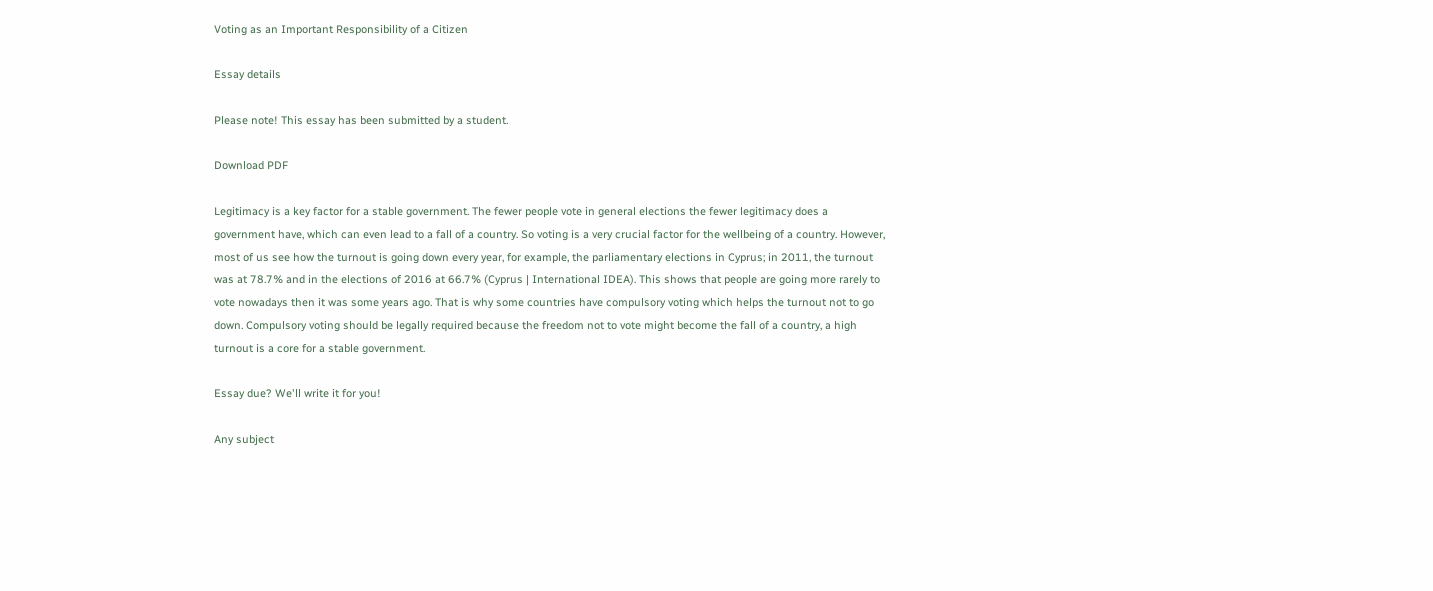Voting as an Important Responsibility of a Citizen

Essay details

Please note! This essay has been submitted by a student.

Download PDF

Legitimacy is a key factor for a stable government. The fewer people vote in general elections the fewer legitimacy does a government have, which can even lead to a fall of a country. So voting is a very crucial factor for the wellbeing of a country. However, most of us see how the turnout is going down every year, for example, the parliamentary elections in Cyprus; in 2011, the turnout was at 78.7% and in the elections of 2016 at 66.7% (Cyprus | International IDEA). This shows that people are going more rarely to vote nowadays then it was some years ago. That is why some countries have compulsory voting which helps the turnout not to go down. Compulsory voting should be legally required because the freedom not to vote might become the fall of a country, a high turnout is a core for a stable government.

Essay due? We'll write it for you!

Any subject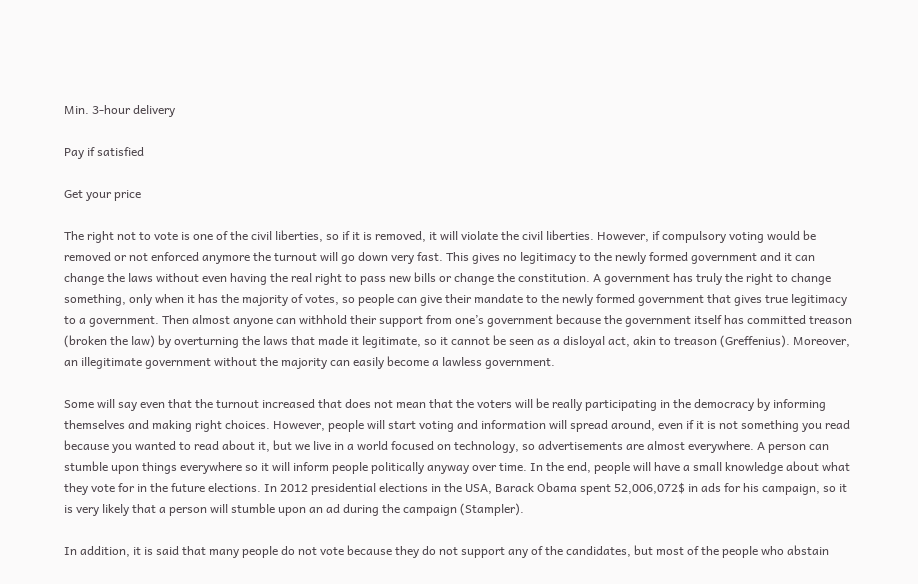Min. 3-hour delivery

Pay if satisfied

Get your price

The right not to vote is one of the civil liberties, so if it is removed, it will violate the civil liberties. However, if compulsory voting would be removed or not enforced anymore the turnout will go down very fast. This gives no legitimacy to the newly formed government and it can change the laws without even having the real right to pass new bills or change the constitution. A government has truly the right to change something, only when it has the majority of votes, so people can give their mandate to the newly formed government that gives true legitimacy to a government. Then almost anyone can withhold their support from one’s government because the government itself has committed treason (broken the law) by overturning the laws that made it legitimate, so it cannot be seen as a disloyal act, akin to treason (Greffenius). Moreover, an illegitimate government without the majority can easily become a lawless government.

Some will say even that the turnout increased that does not mean that the voters will be really participating in the democracy by informing themselves and making right choices. However, people will start voting and information will spread around, even if it is not something you read because you wanted to read about it, but we live in a world focused on technology, so advertisements are almost everywhere. A person can stumble upon things everywhere so it will inform people politically anyway over time. In the end, people will have a small knowledge about what they vote for in the future elections. In 2012 presidential elections in the USA, Barack Obama spent 52,006,072$ in ads for his campaign, so it is very likely that a person will stumble upon an ad during the campaign (Stampler).

In addition, it is said that many people do not vote because they do not support any of the candidates, but most of the people who abstain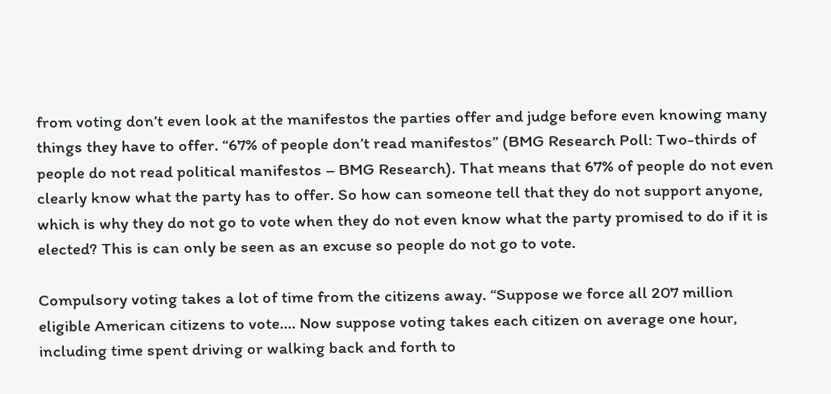from voting don’t even look at the manifestos the parties offer and judge before even knowing many things they have to offer. “67% of people don’t read manifestos” (BMG Research Poll: Two-thirds of people do not read political manifestos – BMG Research). That means that 67% of people do not even clearly know what the party has to offer. So how can someone tell that they do not support anyone, which is why they do not go to vote when they do not even know what the party promised to do if it is elected? This is can only be seen as an excuse so people do not go to vote.

Compulsory voting takes a lot of time from the citizens away. “Suppose we force all 207 million eligible American citizens to vote…. Now suppose voting takes each citizen on average one hour, including time spent driving or walking back and forth to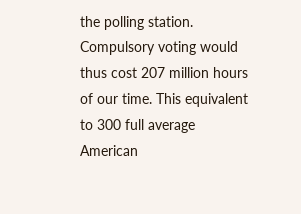the polling station. Compulsory voting would thus cost 207 million hours of our time. This equivalent to 300 full average American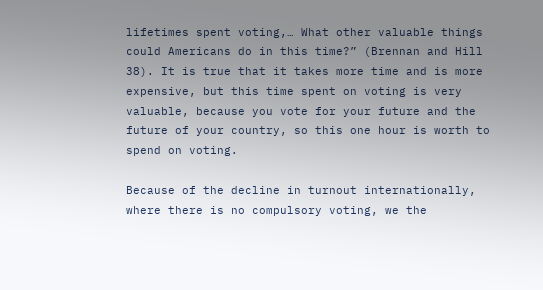lifetimes spent voting,… What other valuable things could Americans do in this time?” (Brennan and Hill 38). It is true that it takes more time and is more expensive, but this time spent on voting is very valuable, because you vote for your future and the future of your country, so this one hour is worth to spend on voting.

Because of the decline in turnout internationally, where there is no compulsory voting, we the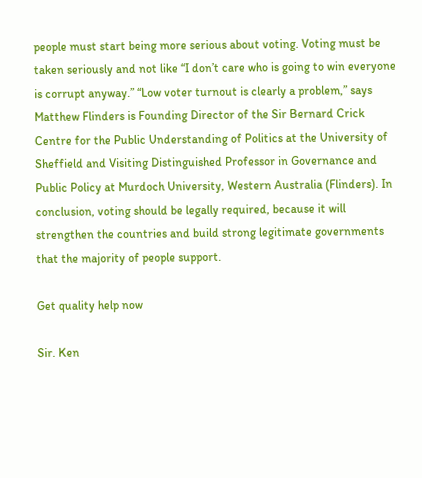people must start being more serious about voting. Voting must be taken seriously and not like “I don’t care who is going to win everyone is corrupt anyway.” “Low voter turnout is clearly a problem,” says Matthew Flinders is Founding Director of the Sir Bernard Crick Centre for the Public Understanding of Politics at the University of Sheffield and Visiting Distinguished Professor in Governance and Public Policy at Murdoch University, Western Australia (Flinders). In conclusion, voting should be legally required, because it will strengthen the countries and build strong legitimate governments that the majority of people support.

Get quality help now

Sir. Ken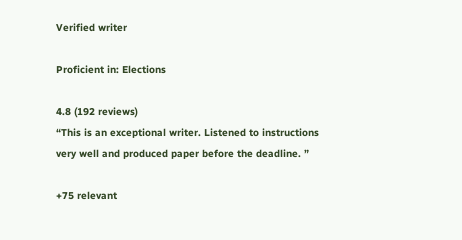Verified writer

Proficient in: Elections

4.8 (192 reviews)
“This is an exceptional writer. Listened to instructions very well and produced paper before the deadline. ”

+75 relevant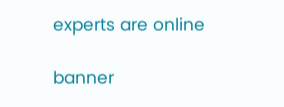experts are online

banner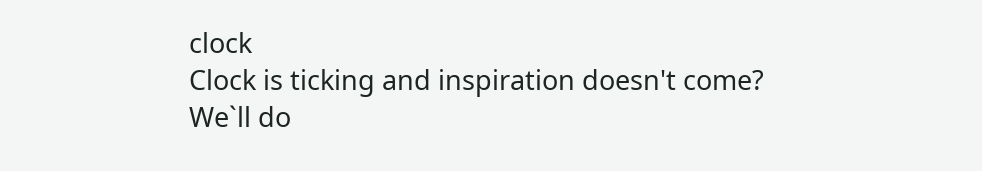clock
Clock is ticking and inspiration doesn't come?
We`ll do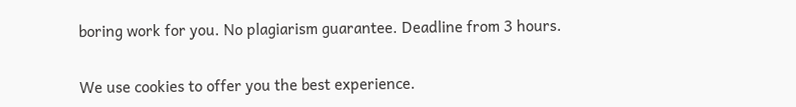boring work for you. No plagiarism guarantee. Deadline from 3 hours.

We use cookies to offer you the best experience.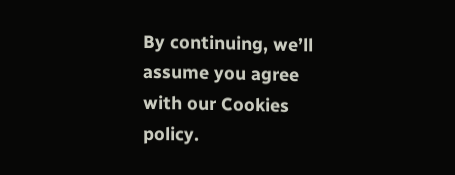By continuing, we’ll assume you agree with our Cookies policy.